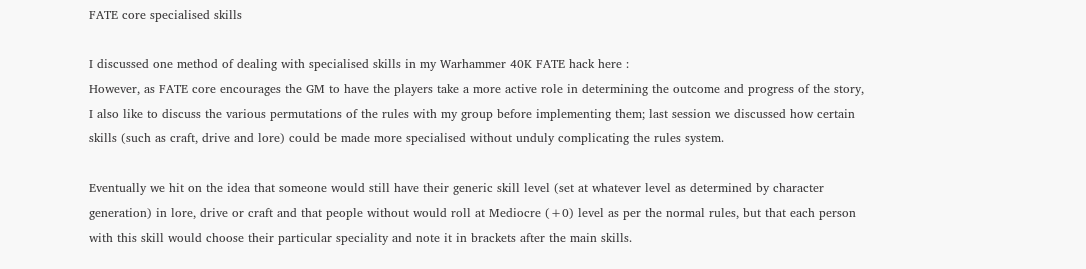FATE core specialised skills

I discussed one method of dealing with specialised skills in my Warhammer 40K FATE hack here :
However, as FATE core encourages the GM to have the players take a more active role in determining the outcome and progress of the story, I also like to discuss the various permutations of the rules with my group before implementing them; last session we discussed how certain skills (such as craft, drive and lore) could be made more specialised without unduly complicating the rules system.

Eventually we hit on the idea that someone would still have their generic skill level (set at whatever level as determined by character generation) in lore, drive or craft and that people without would roll at Mediocre (+0) level as per the normal rules, but that each person with this skill would choose their particular speciality and note it in brackets after the main skills.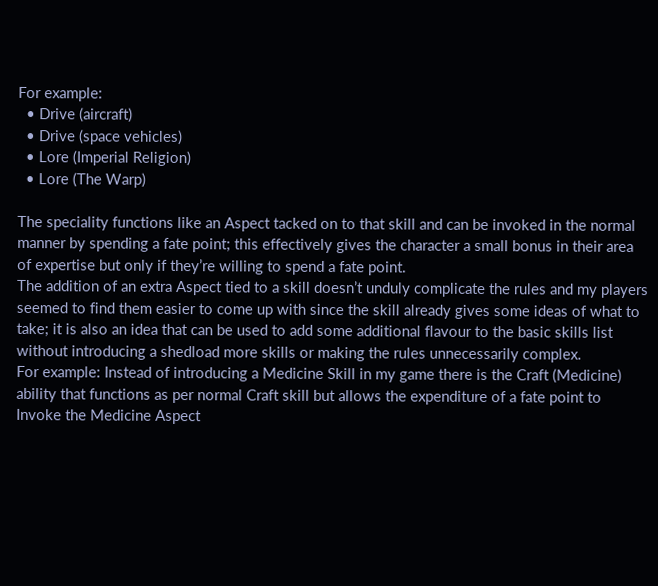For example:
  • Drive (aircraft)
  • Drive (space vehicles)
  • Lore (Imperial Religion)
  • Lore (The Warp)

The speciality functions like an Aspect tacked on to that skill and can be invoked in the normal manner by spending a fate point; this effectively gives the character a small bonus in their area of expertise but only if they’re willing to spend a fate point.
The addition of an extra Aspect tied to a skill doesn’t unduly complicate the rules and my players seemed to find them easier to come up with since the skill already gives some ideas of what to take; it is also an idea that can be used to add some additional flavour to the basic skills list without introducing a shedload more skills or making the rules unnecessarily complex.
For example: Instead of introducing a Medicine Skill in my game there is the Craft (Medicine) ability that functions as per normal Craft skill but allows the expenditure of a fate point to Invoke the Medicine Aspect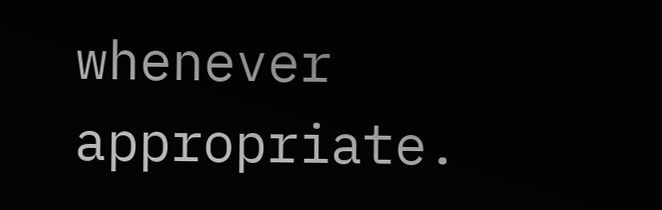whenever appropriate.